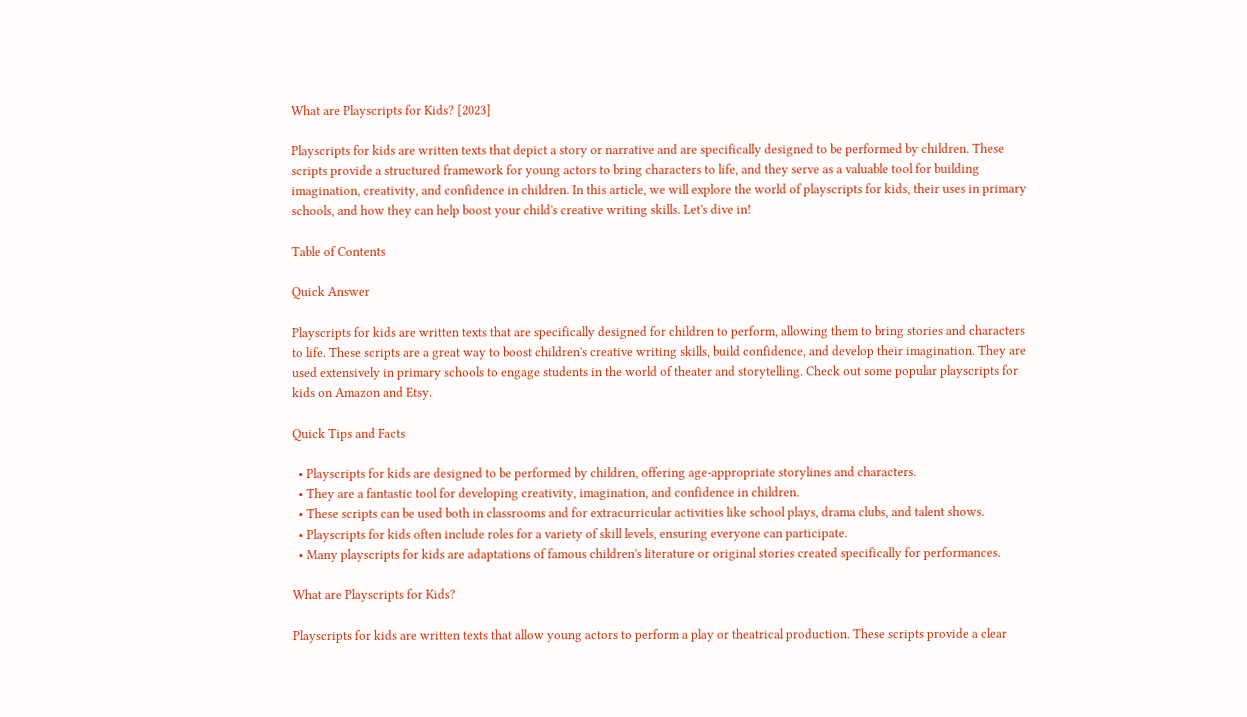What are Playscripts for Kids? [2023]

Playscripts for kids are written texts that depict a story or narrative and are specifically designed to be performed by children. These scripts provide a structured framework for young actors to bring characters to life, and they serve as a valuable tool for building imagination, creativity, and confidence in children. In this article, we will explore the world of playscripts for kids, their uses in primary schools, and how they can help boost your child's creative writing skills. Let's dive in!

Table of Contents

Quick Answer

Playscripts for kids are written texts that are specifically designed for children to perform, allowing them to bring stories and characters to life. These scripts are a great way to boost children's creative writing skills, build confidence, and develop their imagination. They are used extensively in primary schools to engage students in the world of theater and storytelling. Check out some popular playscripts for kids on Amazon and Etsy.

Quick Tips and Facts

  • Playscripts for kids are designed to be performed by children, offering age-appropriate storylines and characters.
  • They are a fantastic tool for developing creativity, imagination, and confidence in children.
  • These scripts can be used both in classrooms and for extracurricular activities like school plays, drama clubs, and talent shows.
  • Playscripts for kids often include roles for a variety of skill levels, ensuring everyone can participate.
  • Many playscripts for kids are adaptations of famous children's literature or original stories created specifically for performances.

What are Playscripts for Kids?

Playscripts for kids are written texts that allow young actors to perform a play or theatrical production. These scripts provide a clear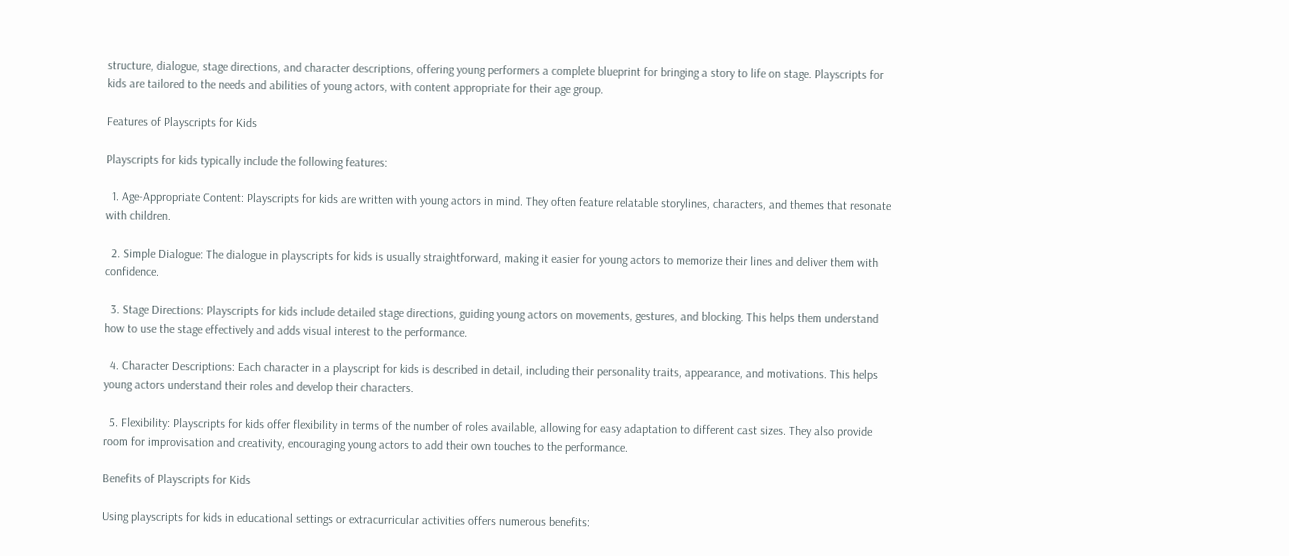structure, dialogue, stage directions, and character descriptions, offering young performers a complete blueprint for bringing a story to life on stage. Playscripts for kids are tailored to the needs and abilities of young actors, with content appropriate for their age group.

Features of Playscripts for Kids

Playscripts for kids typically include the following features:

  1. Age-Appropriate Content: Playscripts for kids are written with young actors in mind. They often feature relatable storylines, characters, and themes that resonate with children.

  2. Simple Dialogue: The dialogue in playscripts for kids is usually straightforward, making it easier for young actors to memorize their lines and deliver them with confidence.

  3. Stage Directions: Playscripts for kids include detailed stage directions, guiding young actors on movements, gestures, and blocking. This helps them understand how to use the stage effectively and adds visual interest to the performance.

  4. Character Descriptions: Each character in a playscript for kids is described in detail, including their personality traits, appearance, and motivations. This helps young actors understand their roles and develop their characters.

  5. Flexibility: Playscripts for kids offer flexibility in terms of the number of roles available, allowing for easy adaptation to different cast sizes. They also provide room for improvisation and creativity, encouraging young actors to add their own touches to the performance.

Benefits of Playscripts for Kids

Using playscripts for kids in educational settings or extracurricular activities offers numerous benefits: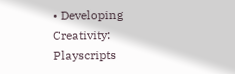• Developing Creativity: Playscripts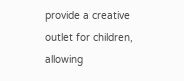provide a creative outlet for children, allowing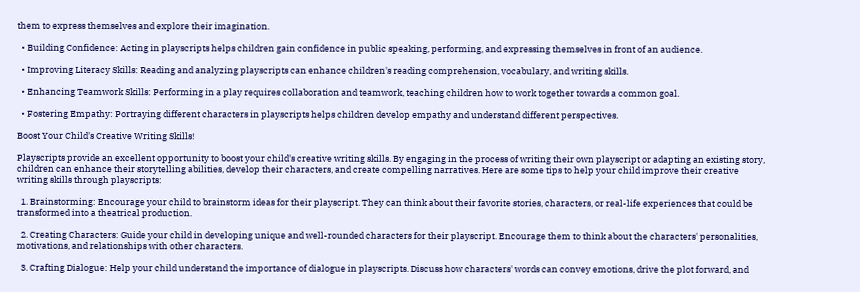them to express themselves and explore their imagination.

  • Building Confidence: Acting in playscripts helps children gain confidence in public speaking, performing, and expressing themselves in front of an audience.

  • Improving Literacy Skills: Reading and analyzing playscripts can enhance children's reading comprehension, vocabulary, and writing skills.

  • Enhancing Teamwork Skills: Performing in a play requires collaboration and teamwork, teaching children how to work together towards a common goal.

  • Fostering Empathy: Portraying different characters in playscripts helps children develop empathy and understand different perspectives.

Boost Your Child's Creative Writing Skills!

Playscripts provide an excellent opportunity to boost your child's creative writing skills. By engaging in the process of writing their own playscript or adapting an existing story, children can enhance their storytelling abilities, develop their characters, and create compelling narratives. Here are some tips to help your child improve their creative writing skills through playscripts:

  1. Brainstorming: Encourage your child to brainstorm ideas for their playscript. They can think about their favorite stories, characters, or real-life experiences that could be transformed into a theatrical production.

  2. Creating Characters: Guide your child in developing unique and well-rounded characters for their playscript. Encourage them to think about the characters' personalities, motivations, and relationships with other characters.

  3. Crafting Dialogue: Help your child understand the importance of dialogue in playscripts. Discuss how characters' words can convey emotions, drive the plot forward, and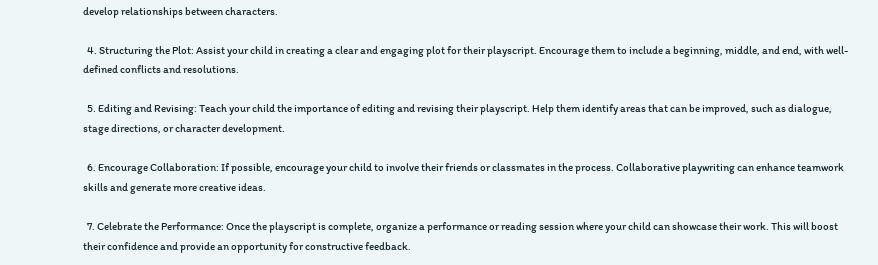develop relationships between characters.

  4. Structuring the Plot: Assist your child in creating a clear and engaging plot for their playscript. Encourage them to include a beginning, middle, and end, with well-defined conflicts and resolutions.

  5. Editing and Revising: Teach your child the importance of editing and revising their playscript. Help them identify areas that can be improved, such as dialogue, stage directions, or character development.

  6. Encourage Collaboration: If possible, encourage your child to involve their friends or classmates in the process. Collaborative playwriting can enhance teamwork skills and generate more creative ideas.

  7. Celebrate the Performance: Once the playscript is complete, organize a performance or reading session where your child can showcase their work. This will boost their confidence and provide an opportunity for constructive feedback.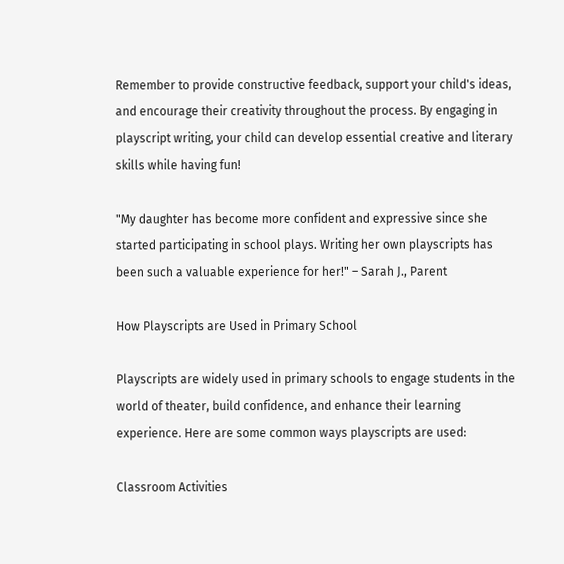Remember to provide constructive feedback, support your child's ideas, and encourage their creativity throughout the process. By engaging in playscript writing, your child can develop essential creative and literary skills while having fun!

"My daughter has become more confident and expressive since she started participating in school plays. Writing her own playscripts has been such a valuable experience for her!" – Sarah J., Parent

How Playscripts are Used in Primary School

Playscripts are widely used in primary schools to engage students in the world of theater, build confidence, and enhance their learning experience. Here are some common ways playscripts are used:

Classroom Activities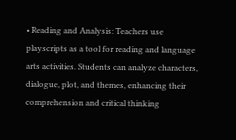• Reading and Analysis: Teachers use playscripts as a tool for reading and language arts activities. Students can analyze characters, dialogue, plot, and themes, enhancing their comprehension and critical thinking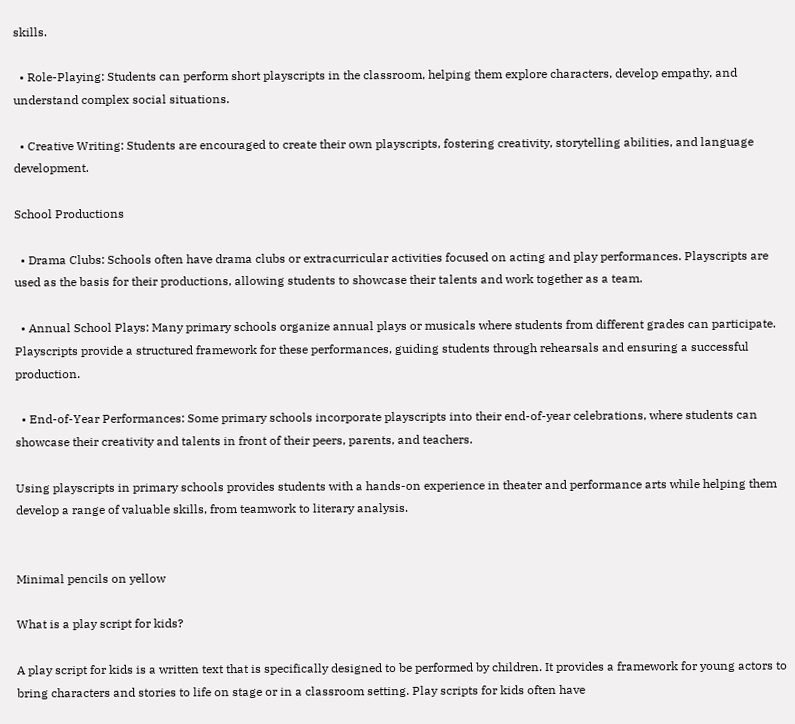skills.

  • Role-Playing: Students can perform short playscripts in the classroom, helping them explore characters, develop empathy, and understand complex social situations.

  • Creative Writing: Students are encouraged to create their own playscripts, fostering creativity, storytelling abilities, and language development.

School Productions

  • Drama Clubs: Schools often have drama clubs or extracurricular activities focused on acting and play performances. Playscripts are used as the basis for their productions, allowing students to showcase their talents and work together as a team.

  • Annual School Plays: Many primary schools organize annual plays or musicals where students from different grades can participate. Playscripts provide a structured framework for these performances, guiding students through rehearsals and ensuring a successful production.

  • End-of-Year Performances: Some primary schools incorporate playscripts into their end-of-year celebrations, where students can showcase their creativity and talents in front of their peers, parents, and teachers.

Using playscripts in primary schools provides students with a hands-on experience in theater and performance arts while helping them develop a range of valuable skills, from teamwork to literary analysis.


Minimal pencils on yellow

What is a play script for kids?

A play script for kids is a written text that is specifically designed to be performed by children. It provides a framework for young actors to bring characters and stories to life on stage or in a classroom setting. Play scripts for kids often have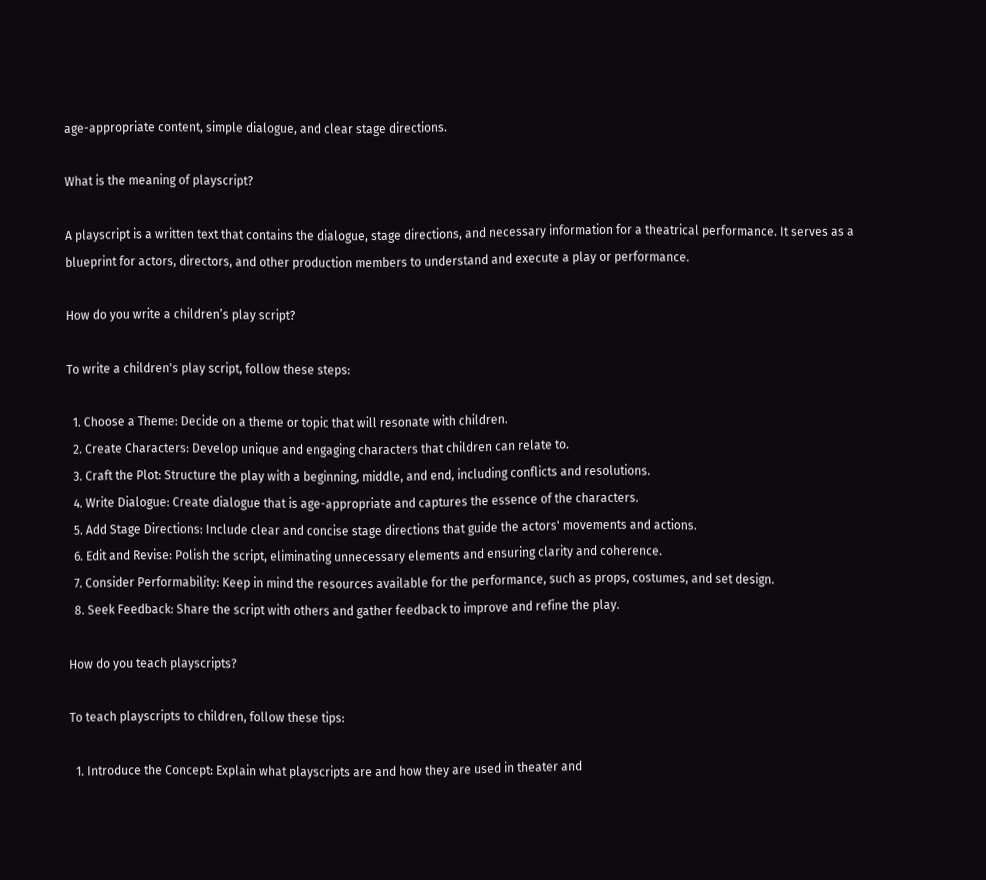age-appropriate content, simple dialogue, and clear stage directions.

What is the meaning of playscript?

A playscript is a written text that contains the dialogue, stage directions, and necessary information for a theatrical performance. It serves as a blueprint for actors, directors, and other production members to understand and execute a play or performance.

How do you write a children’s play script?

To write a children's play script, follow these steps:

  1. Choose a Theme: Decide on a theme or topic that will resonate with children.
  2. Create Characters: Develop unique and engaging characters that children can relate to.
  3. Craft the Plot: Structure the play with a beginning, middle, and end, including conflicts and resolutions.
  4. Write Dialogue: Create dialogue that is age-appropriate and captures the essence of the characters.
  5. Add Stage Directions: Include clear and concise stage directions that guide the actors' movements and actions.
  6. Edit and Revise: Polish the script, eliminating unnecessary elements and ensuring clarity and coherence.
  7. Consider Performability: Keep in mind the resources available for the performance, such as props, costumes, and set design.
  8. Seek Feedback: Share the script with others and gather feedback to improve and refine the play.

How do you teach playscripts?

To teach playscripts to children, follow these tips:

  1. Introduce the Concept: Explain what playscripts are and how they are used in theater and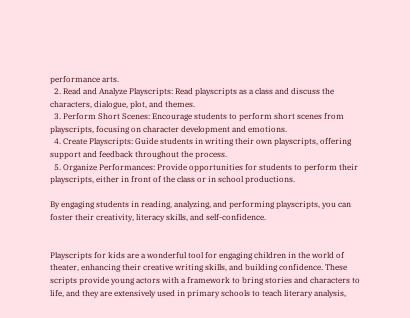performance arts.
  2. Read and Analyze Playscripts: Read playscripts as a class and discuss the characters, dialogue, plot, and themes.
  3. Perform Short Scenes: Encourage students to perform short scenes from playscripts, focusing on character development and emotions.
  4. Create Playscripts: Guide students in writing their own playscripts, offering support and feedback throughout the process.
  5. Organize Performances: Provide opportunities for students to perform their playscripts, either in front of the class or in school productions.

By engaging students in reading, analyzing, and performing playscripts, you can foster their creativity, literacy skills, and self-confidence.


Playscripts for kids are a wonderful tool for engaging children in the world of theater, enhancing their creative writing skills, and building confidence. These scripts provide young actors with a framework to bring stories and characters to life, and they are extensively used in primary schools to teach literary analysis,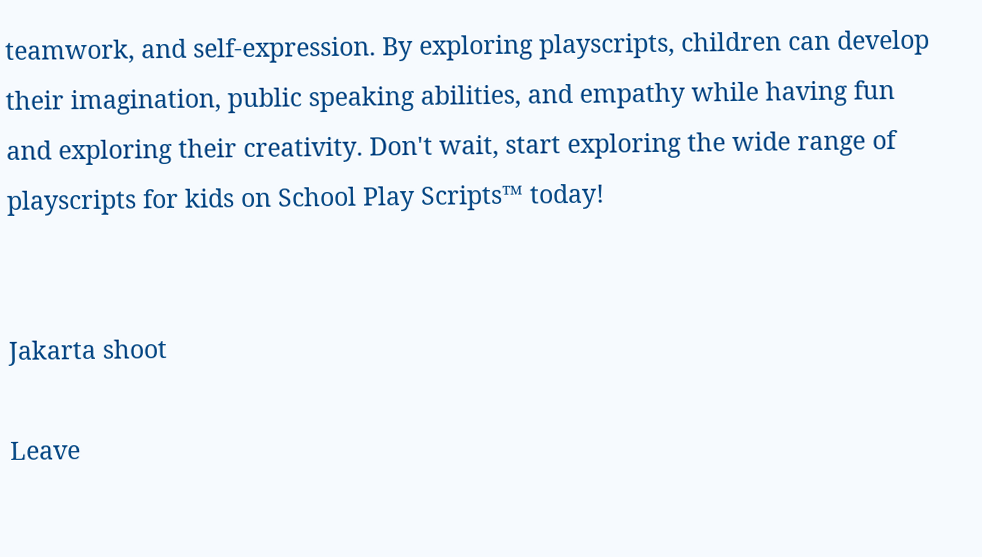teamwork, and self-expression. By exploring playscripts, children can develop their imagination, public speaking abilities, and empathy while having fun and exploring their creativity. Don't wait, start exploring the wide range of playscripts for kids on School Play Scripts™ today!


Jakarta shoot

Leave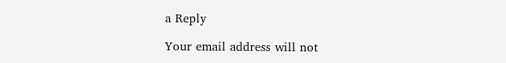a Reply

Your email address will not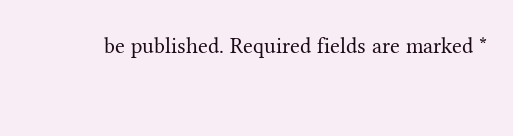be published. Required fields are marked *